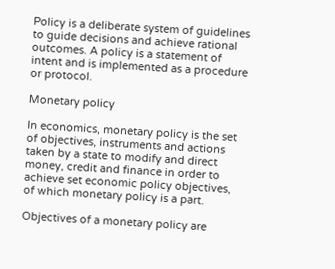Policy is a deliberate system of guidelines to guide decisions and achieve rational outcomes. A policy is a statement of intent and is implemented as a procedure or protocol.

Monetary policy

In economics, monetary policy is the set of objectives, instruments and actions taken by a state to modify and direct money, credit and finance in order to achieve set economic policy objectives, of which monetary policy is a part.

Objectives of a monetary policy are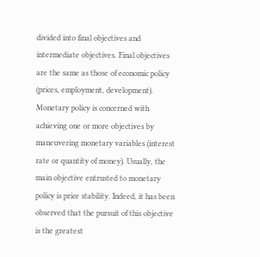divided into final objectives and intermediate objectives. Final objectives are the same as those of economic policy (prices, employment, development). Monetary policy is concerned with achieving one or more objectives by maneuvering monetary variables (interest rate or quantity of money). Usually, the main objective entrusted to monetary policy is price stability. Indeed, it has been observed that the pursuit of this objective is the greatest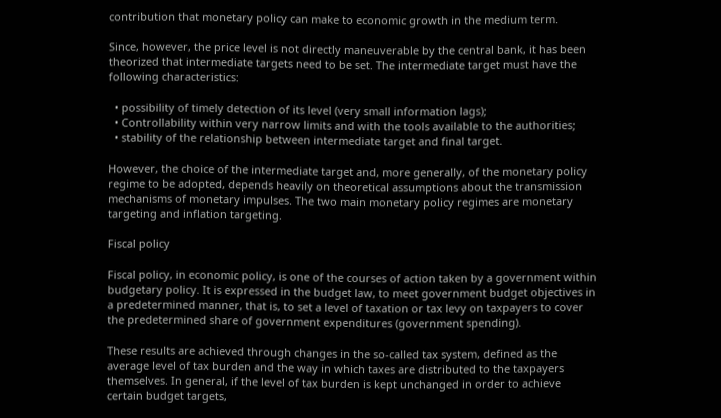contribution that monetary policy can make to economic growth in the medium term.

Since, however, the price level is not directly maneuverable by the central bank, it has been theorized that intermediate targets need to be set. The intermediate target must have the following characteristics:

  • possibility of timely detection of its level (very small information lags);
  • Controllability within very narrow limits and with the tools available to the authorities;
  • stability of the relationship between intermediate target and final target.

However, the choice of the intermediate target and, more generally, of the monetary policy regime to be adopted, depends heavily on theoretical assumptions about the transmission mechanisms of monetary impulses. The two main monetary policy regimes are monetary targeting and inflation targeting.

Fiscal policy

Fiscal policy, in economic policy, is one of the courses of action taken by a government within budgetary policy. It is expressed in the budget law, to meet government budget objectives in a predetermined manner, that is, to set a level of taxation or tax levy on taxpayers to cover the predetermined share of government expenditures (government spending).

These results are achieved through changes in the so-called tax system, defined as the average level of tax burden and the way in which taxes are distributed to the taxpayers themselves. In general, if the level of tax burden is kept unchanged in order to achieve certain budget targets,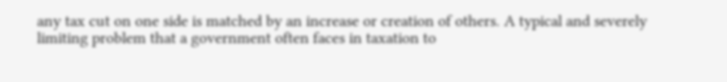any tax cut on one side is matched by an increase or creation of others. A typical and severely limiting problem that a government often faces in taxation to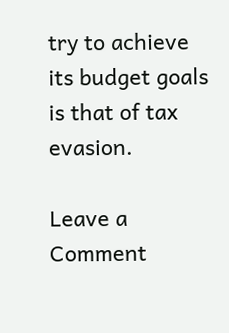try to achieve its budget goals is that of tax evasion.

Leave a Comment